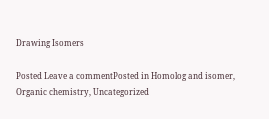Drawing Isomers

Posted Leave a commentPosted in Homolog and isomer, Organic chemistry, Uncategorized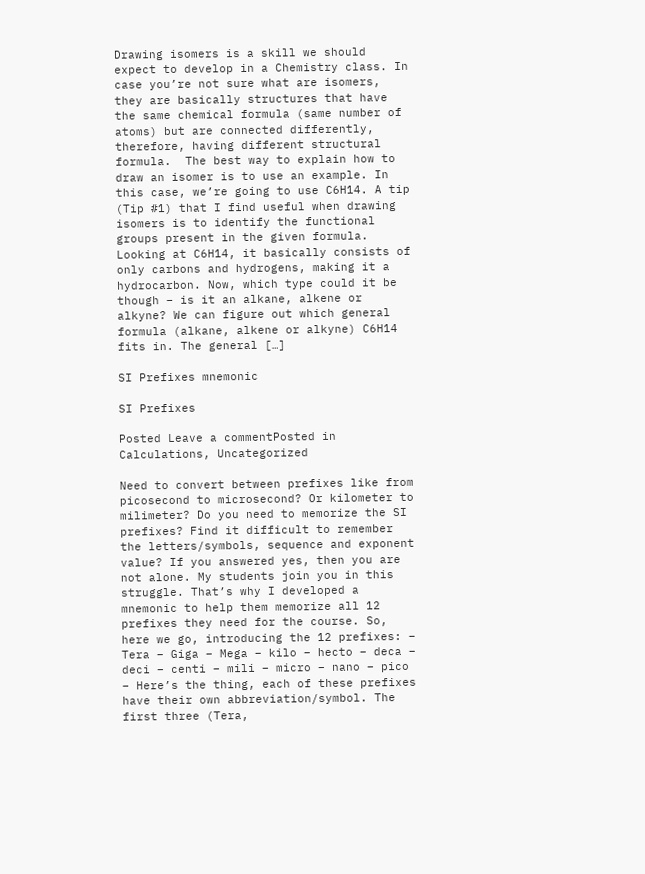Drawing isomers is a skill we should expect to develop in a Chemistry class. In case you’re not sure what are isomers, they are basically structures that have the same chemical formula (same number of atoms) but are connected differently, therefore, having different structural formula.  The best way to explain how to draw an isomer is to use an example. In this case, we’re going to use C6H14. A tip (Tip #1) that I find useful when drawing isomers is to identify the functional groups present in the given formula. Looking at C6H14, it basically consists of only carbons and hydrogens, making it a hydrocarbon. Now, which type could it be though – is it an alkane, alkene or alkyne? We can figure out which general formula (alkane, alkene or alkyne) C6H14 fits in. The general […]

SI Prefixes mnemonic

SI Prefixes

Posted Leave a commentPosted in Calculations, Uncategorized

Need to convert between prefixes like from picosecond to microsecond? Or kilometer to milimeter? Do you need to memorize the SI prefixes? Find it difficult to remember the letters/symbols, sequence and exponent value? If you answered yes, then you are not alone. My students join you in this struggle. That’s why I developed a mnemonic to help them memorize all 12 prefixes they need for the course. So, here we go, introducing the 12 prefixes: – Tera – Giga – Mega – kilo – hecto – deca – deci – centi – mili – micro – nano – pico – Here’s the thing, each of these prefixes have their own abbreviation/symbol. The first three (Tera,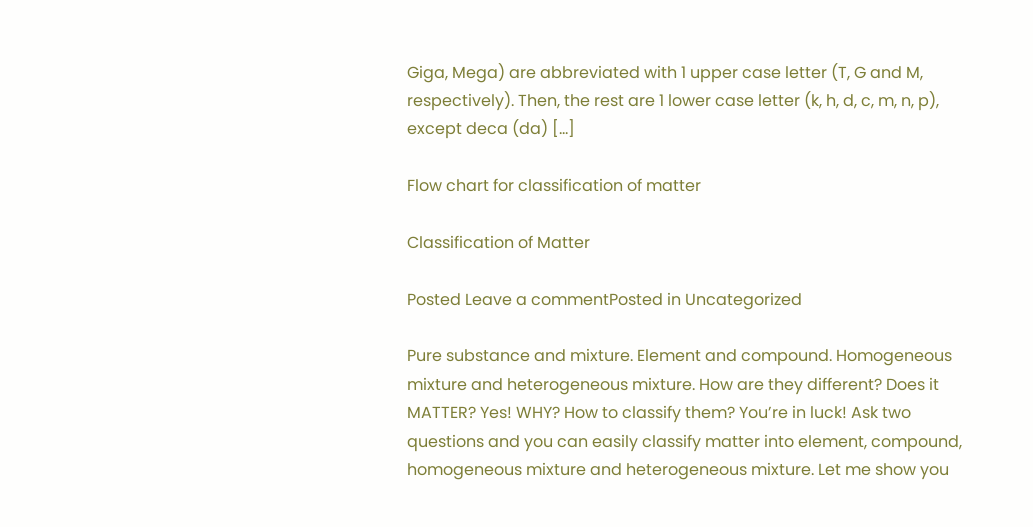Giga, Mega) are abbreviated with 1 upper case letter (T, G and M, respectively). Then, the rest are 1 lower case letter (k, h, d, c, m, n, p), except deca (da) […]

Flow chart for classification of matter

Classification of Matter

Posted Leave a commentPosted in Uncategorized

Pure substance and mixture. Element and compound. Homogeneous mixture and heterogeneous mixture. How are they different? Does it MATTER? Yes! WHY? How to classify them? You’re in luck! Ask two questions and you can easily classify matter into element, compound, homogeneous mixture and heterogeneous mixture. Let me show you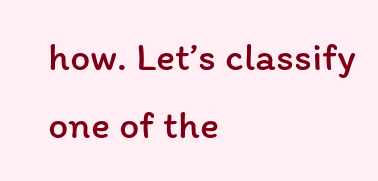how. Let’s classify one of the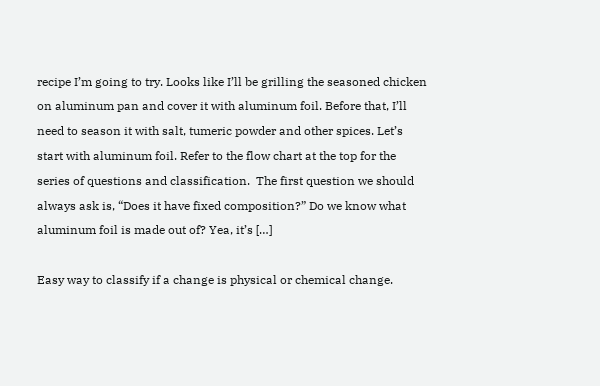recipe I’m going to try. Looks like I’ll be grilling the seasoned chicken on aluminum pan and cover it with aluminum foil. Before that, I’ll need to season it with salt, tumeric powder and other spices. Let’s start with aluminum foil. Refer to the flow chart at the top for the series of questions and classification.  The first question we should always ask is, “Does it have fixed composition?” Do we know what aluminum foil is made out of? Yea, it’s […]

Easy way to classify if a change is physical or chemical change.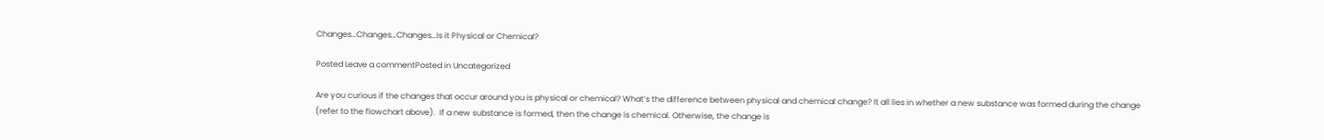Changes…Changes…Changes…Is it Physical or Chemical?

Posted Leave a commentPosted in Uncategorized

Are you curious if the changes that occur around you is physical or chemical? What’s the difference between physical and chemical change? It all lies in whether a new substance was formed during the change (refer to the flowchart above).  If a new substance is formed, then the change is chemical. Otherwise, the change is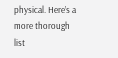physical. Here’s a more thorough list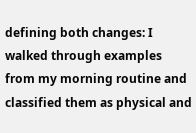defining both changes: I walked through examples from my morning routine and classified them as physical and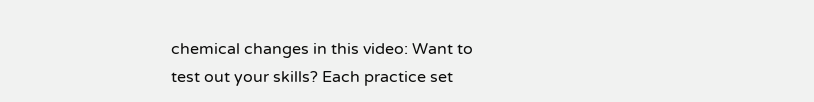chemical changes in this video: Want to test out your skills? Each practice set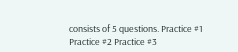consists of 5 questions. Practice #1 Practice #2 Practice #3